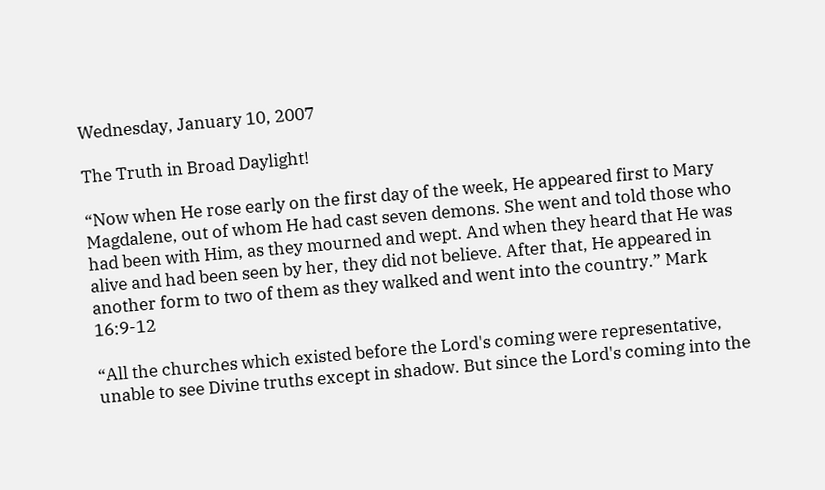Wednesday, January 10, 2007

The Truth in Broad Daylight!

“Now when He rose early on the first day of the week, He appeared first to Mary Magdalene, out of whom He had cast seven demons. She went and told those who had been with Him, as they mourned and wept. And when they heard that He was alive and had been seen by her, they did not believe. After that, He appeared in another form to two of them as they walked and went into the country.” Mark 16:9-12

“All the churches which existed before the Lord's coming were representative, unable to see Divine truths except in shadow. But since the Lord's coming into the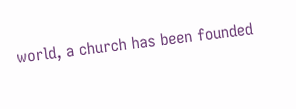world, a church has been founded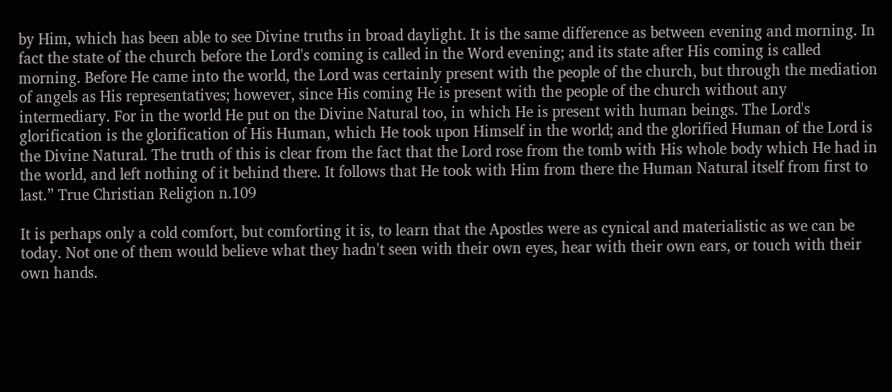by Him, which has been able to see Divine truths in broad daylight. It is the same difference as between evening and morning. In fact the state of the church before the Lord's coming is called in the Word evening; and its state after His coming is called morning. Before He came into the world, the Lord was certainly present with the people of the church, but through the mediation of angels as His representatives; however, since His coming He is present with the people of the church without any intermediary. For in the world He put on the Divine Natural too, in which He is present with human beings. The Lord's glorification is the glorification of His Human, which He took upon Himself in the world; and the glorified Human of the Lord is the Divine Natural. The truth of this is clear from the fact that the Lord rose from the tomb with His whole body which He had in the world, and left nothing of it behind there. It follows that He took with Him from there the Human Natural itself from first to last.” True Christian Religion n.109

It is perhaps only a cold comfort, but comforting it is, to learn that the Apostles were as cynical and materialistic as we can be today. Not one of them would believe what they hadn't seen with their own eyes, hear with their own ears, or touch with their own hands.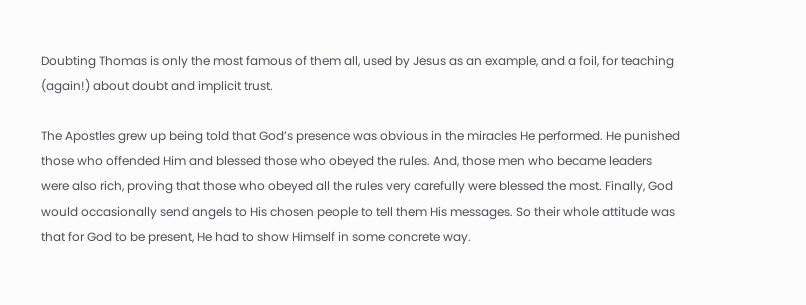Doubting Thomas is only the most famous of them all, used by Jesus as an example, and a foil, for teaching (again!) about doubt and implicit trust.

The Apostles grew up being told that God’s presence was obvious in the miracles He performed. He punished those who offended Him and blessed those who obeyed the rules. And, those men who became leaders were also rich, proving that those who obeyed all the rules very carefully were blessed the most. Finally, God would occasionally send angels to His chosen people to tell them His messages. So their whole attitude was that for God to be present, He had to show Himself in some concrete way.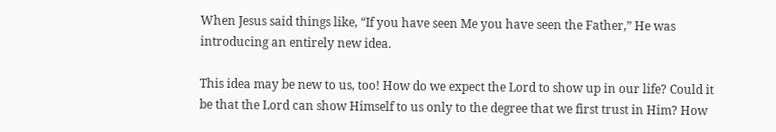When Jesus said things like, “If you have seen Me you have seen the Father,” He was introducing an entirely new idea.

This idea may be new to us, too! How do we expect the Lord to show up in our life? Could it be that the Lord can show Himself to us only to the degree that we first trust in Him? How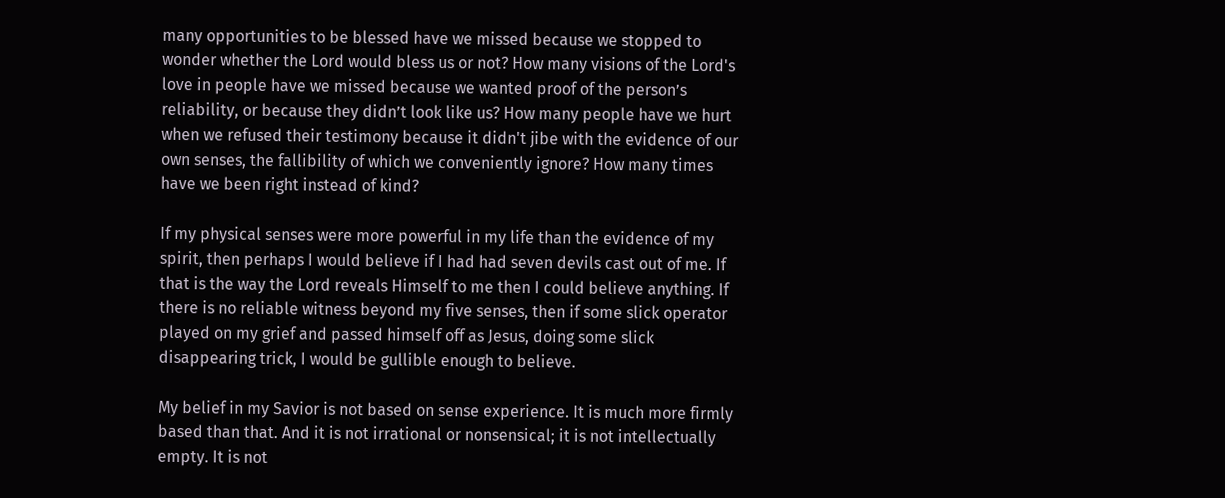many opportunities to be blessed have we missed because we stopped to wonder whether the Lord would bless us or not? How many visions of the Lord's love in people have we missed because we wanted proof of the person’s reliability, or because they didn’t look like us? How many people have we hurt when we refused their testimony because it didn't jibe with the evidence of our own senses, the fallibility of which we conveniently ignore? How many times have we been right instead of kind?

If my physical senses were more powerful in my life than the evidence of my spirit, then perhaps I would believe if I had had seven devils cast out of me. If that is the way the Lord reveals Himself to me then I could believe anything. If there is no reliable witness beyond my five senses, then if some slick operator played on my grief and passed himself off as Jesus, doing some slick disappearing trick, I would be gullible enough to believe.

My belief in my Savior is not based on sense experience. It is much more firmly based than that. And it is not irrational or nonsensical; it is not intellectually empty. It is not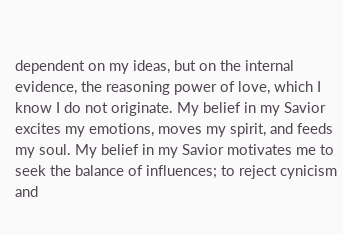dependent on my ideas, but on the internal evidence, the reasoning power of love, which I know I do not originate. My belief in my Savior excites my emotions, moves my spirit, and feeds my soul. My belief in my Savior motivates me to seek the balance of influences; to reject cynicism and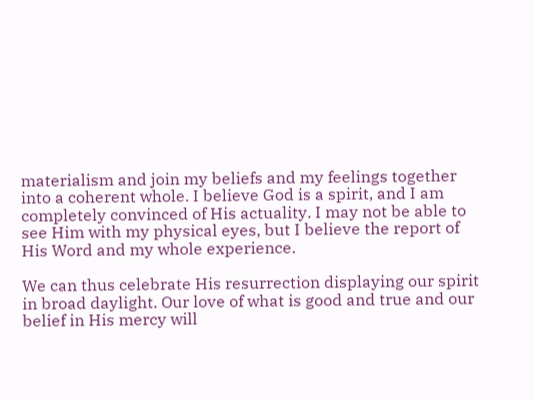materialism and join my beliefs and my feelings together into a coherent whole. I believe God is a spirit, and I am completely convinced of His actuality. I may not be able to see Him with my physical eyes, but I believe the report of His Word and my whole experience.

We can thus celebrate His resurrection displaying our spirit in broad daylight. Our love of what is good and true and our belief in His mercy will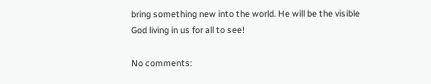bring something new into the world. He will be the visible God living in us for all to see!

No comments: